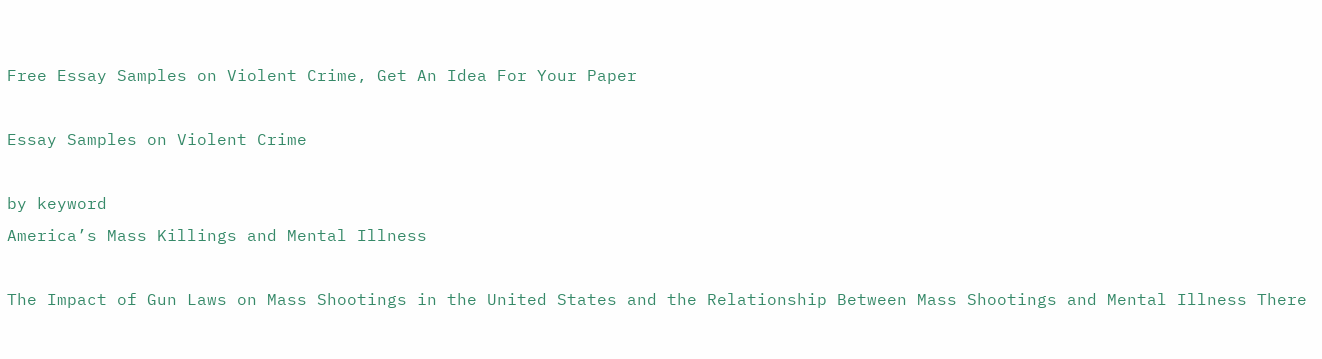Free Essay Samples on Violent Crime, Get An Idea For Your Paper

Essay Samples on Violent Crime

by keyword
America’s Mass Killings and Mental Illness

The Impact of Gun Laws on Mass Shootings in the United States and the Relationship Between Mass Shootings and Mental Illness There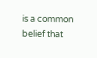is a common belief that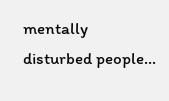mentally disturbed people…